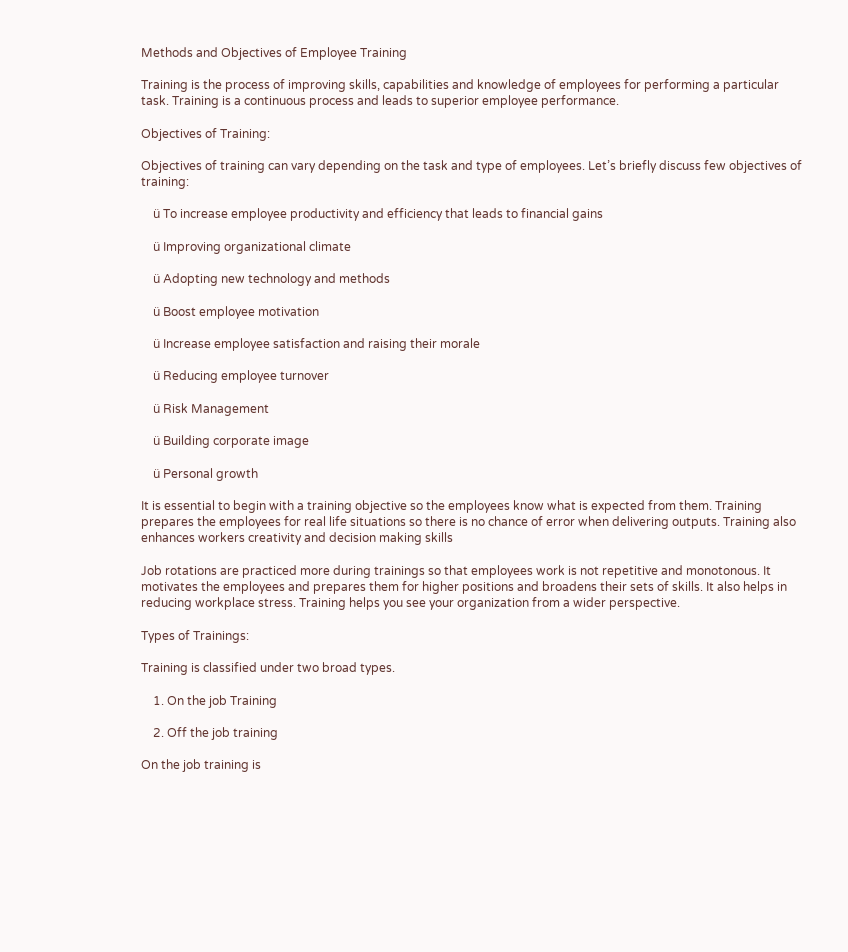Methods and Objectives of Employee Training

Training is the process of improving skills, capabilities and knowledge of employees for performing a particular task. Training is a continuous process and leads to superior employee performance.

Objectives of Training:

Objectives of training can vary depending on the task and type of employees. Let’s briefly discuss few objectives of training:

    ü To increase employee productivity and efficiency that leads to financial gains

    ü Improving organizational climate

    ü Adopting new technology and methods

    ü Boost employee motivation

    ü Increase employee satisfaction and raising their morale

    ü Reducing employee turnover

    ü Risk Management

    ü Building corporate image

    ü Personal growth

It is essential to begin with a training objective so the employees know what is expected from them. Training prepares the employees for real life situations so there is no chance of error when delivering outputs. Training also enhances workers creativity and decision making skills

Job rotations are practiced more during trainings so that employees work is not repetitive and monotonous. It motivates the employees and prepares them for higher positions and broadens their sets of skills. It also helps in reducing workplace stress. Training helps you see your organization from a wider perspective.

Types of Trainings:

Training is classified under two broad types.

    1. On the job Training

    2. Off the job training

On the job training is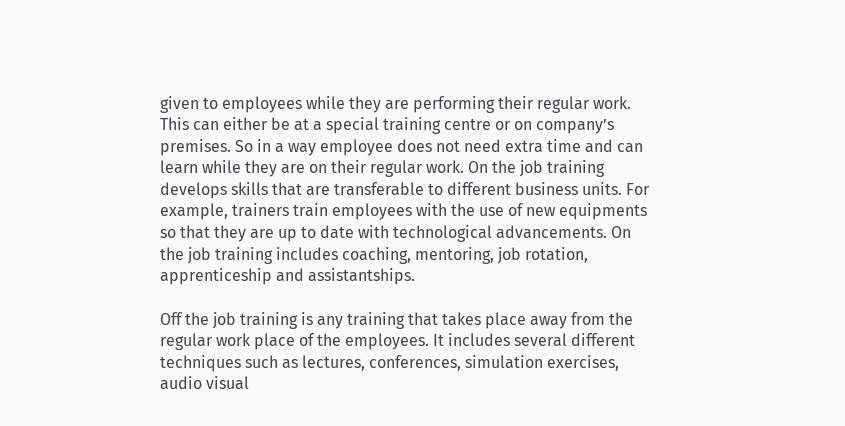given to employees while they are performing their regular work. This can either be at a special training centre or on company’s premises. So in a way employee does not need extra time and can learn while they are on their regular work. On the job training develops skills that are transferable to different business units. For example, trainers train employees with the use of new equipments so that they are up to date with technological advancements. On the job training includes coaching, mentoring, job rotation, apprenticeship and assistantships.

Off the job training is any training that takes place away from the regular work place of the employees. It includes several different techniques such as lectures, conferences, simulation exercises, audio visual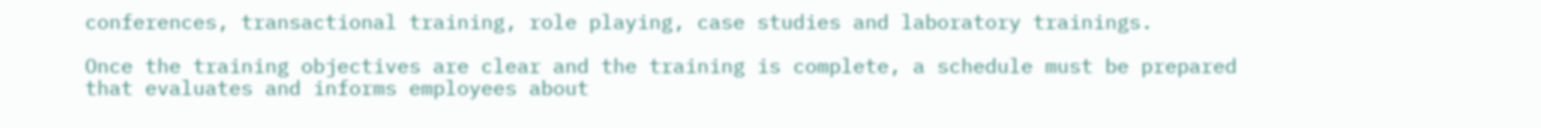conferences, transactional training, role playing, case studies and laboratory trainings.

Once the training objectives are clear and the training is complete, a schedule must be prepared that evaluates and informs employees about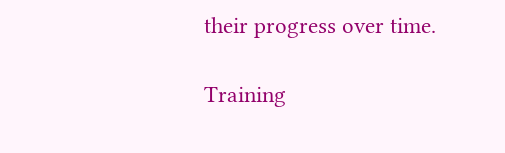their progress over time.

Training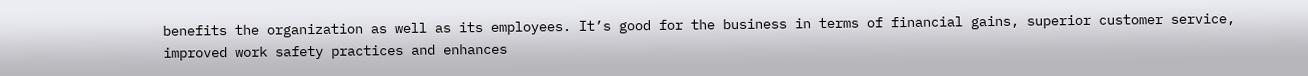benefits the organization as well as its employees. It’s good for the business in terms of financial gains, superior customer service, improved work safety practices and enhances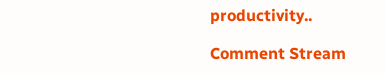productivity..

Comment Stream